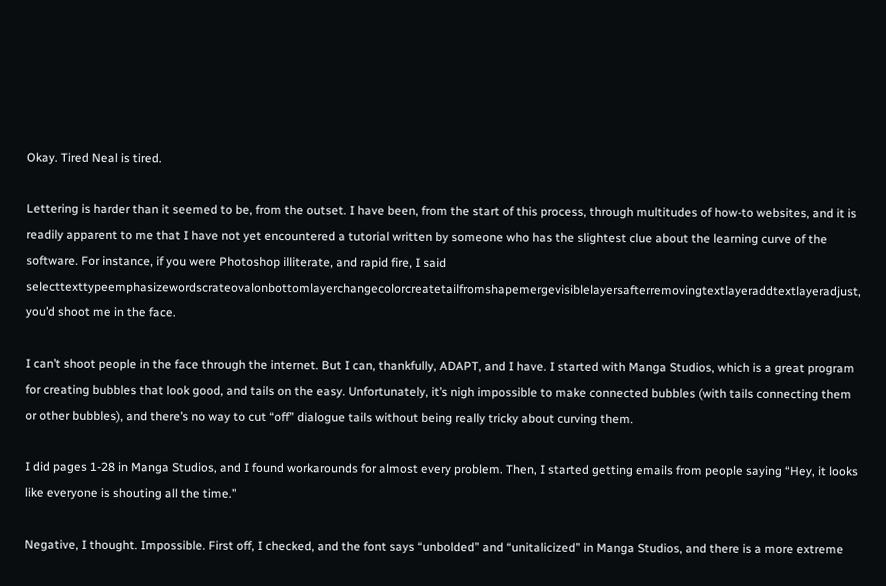Okay. Tired Neal is tired.

Lettering is harder than it seemed to be, from the outset. I have been, from the start of this process, through multitudes of how-to websites, and it is readily apparent to me that I have not yet encountered a tutorial written by someone who has the slightest clue about the learning curve of the software. For instance, if you were Photoshop illiterate, and rapid fire, I said selecttexttypeemphasizewordscrateovalonbottomlayerchangecolorcreatetailfromshapemergevisiblelayersafterremovingtextlayeraddtextlayeradjust, you’d shoot me in the face.

I can’t shoot people in the face through the internet. But I can, thankfully, ADAPT, and I have. I started with Manga Studios, which is a great program for creating bubbles that look good, and tails on the easy. Unfortunately, it’s nigh impossible to make connected bubbles (with tails connecting them or other bubbles), and there’s no way to cut “off” dialogue tails without being really tricky about curving them.

I did pages 1-28 in Manga Studios, and I found workarounds for almost every problem. Then, I started getting emails from people saying “Hey, it looks like everyone is shouting all the time.”

Negative, I thought. Impossible. First off, I checked, and the font says “unbolded” and “unitalicized” in Manga Studios, and there is a more extreme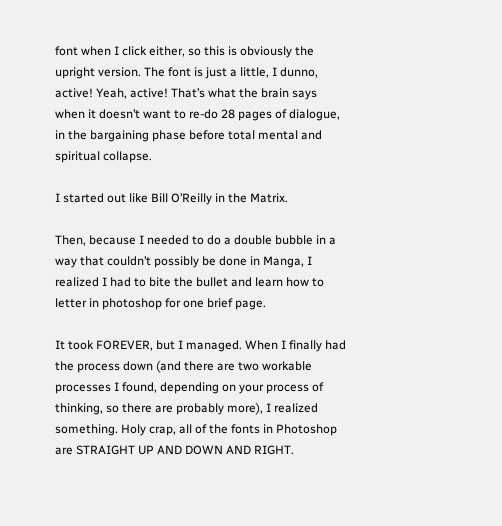font when I click either, so this is obviously the upright version. The font is just a little, I dunno, active! Yeah, active! That’s what the brain says when it doesn’t want to re-do 28 pages of dialogue, in the bargaining phase before total mental and spiritual collapse.

I started out like Bill O’Reilly in the Matrix.

Then, because I needed to do a double bubble in a way that couldn’t possibly be done in Manga, I realized I had to bite the bullet and learn how to letter in photoshop for one brief page.

It took FOREVER, but I managed. When I finally had the process down (and there are two workable processes I found, depending on your process of thinking, so there are probably more), I realized something. Holy crap, all of the fonts in Photoshop are STRAIGHT UP AND DOWN AND RIGHT.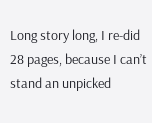Long story long, I re-did 28 pages, because I can’t stand an unpicked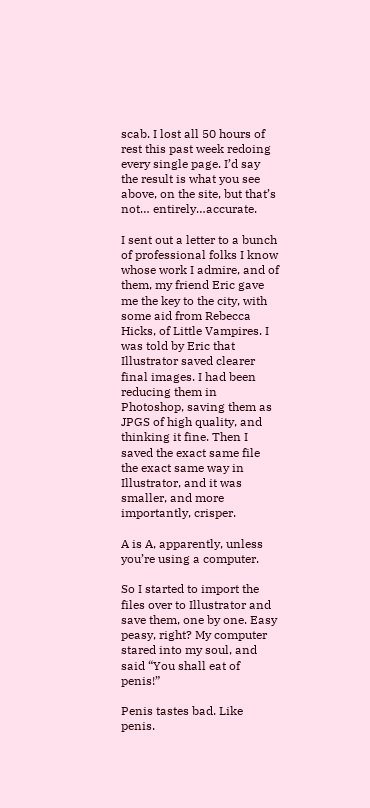scab. I lost all 50 hours of rest this past week redoing every single page. I’d say the result is what you see above, on the site, but that’s not… entirely…accurate.

I sent out a letter to a bunch of professional folks I know whose work I admire, and of them, my friend Eric gave me the key to the city, with some aid from Rebecca Hicks, of Little Vampires. I was told by Eric that Illustrator saved clearer final images. I had been reducing them in Photoshop, saving them as JPGS of high quality, and thinking it fine. Then I saved the exact same file the exact same way in Illustrator, and it was smaller, and more importantly, crisper.

A is A, apparently, unless you’re using a computer.

So I started to import the files over to Illustrator and save them, one by one. Easy peasy, right? My computer stared into my soul, and said “You shall eat of penis!”

Penis tastes bad. Like penis.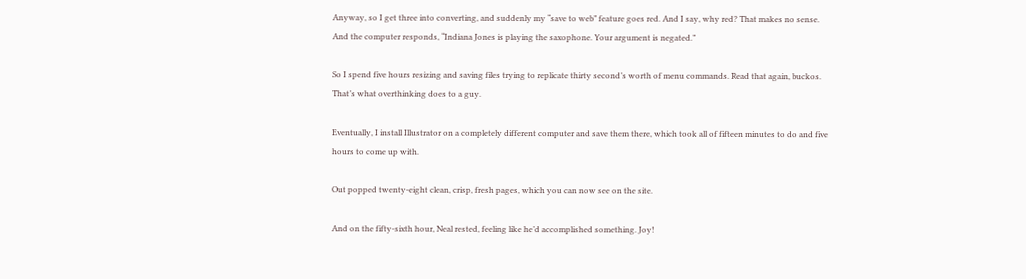Anyway, so I get three into converting, and suddenly my “save to web” feature goes red. And I say, why red? That makes no sense. And the computer responds, “Indiana Jones is playing the saxophone. Your argument is negated.”

So I spend five hours resizing and saving files trying to replicate thirty second’s worth of menu commands. Read that again, buckos. That’s what overthinking does to a guy.

Eventually, I install Illustrator on a completely different computer and save them there, which took all of fifteen minutes to do and five hours to come up with.

Out popped twenty-eight clean, crisp, fresh pages, which you can now see on the site.

And on the fifty-sixth hour, Neal rested, feeling like he’d accomplished something. Joy!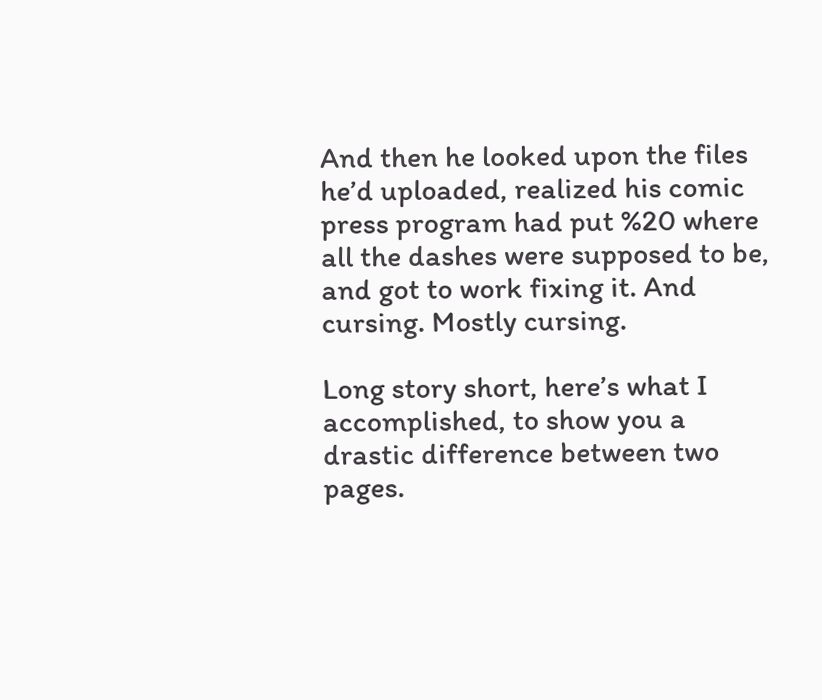And then he looked upon the files he’d uploaded, realized his comic press program had put %20 where all the dashes were supposed to be, and got to work fixing it. And cursing. Mostly cursing.

Long story short, here’s what I accomplished, to show you a drastic difference between two pages.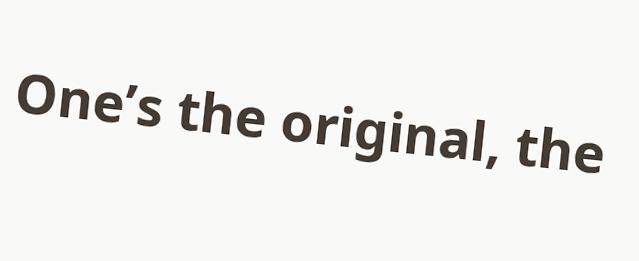One’s the original, the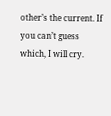other’s the current. If you can’t guess which, I will cry.